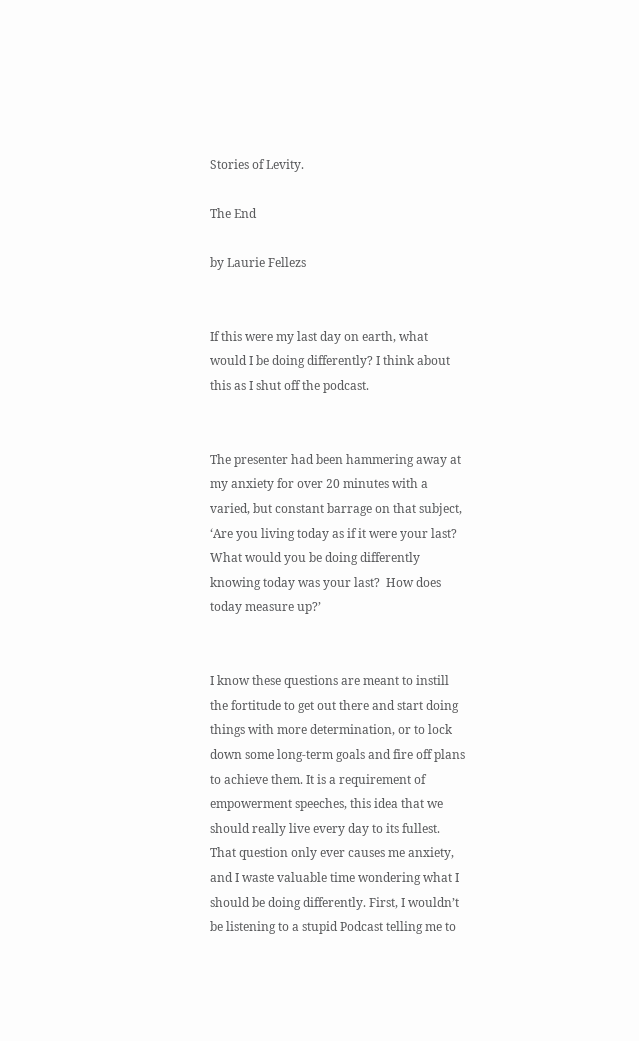Stories of Levity.

The End

by Laurie Fellezs


If this were my last day on earth, what would I be doing differently? I think about this as I shut off the podcast.


The presenter had been hammering away at my anxiety for over 20 minutes with a varied, but constant barrage on that subject, ‘Are you living today as if it were your last? What would you be doing differently knowing today was your last?  How does today measure up?’


I know these questions are meant to instill the fortitude to get out there and start doing things with more determination, or to lock down some long-term goals and fire off plans to achieve them. It is a requirement of empowerment speeches, this idea that we should really live every day to its fullest. That question only ever causes me anxiety, and I waste valuable time wondering what I should be doing differently. First, I wouldn’t be listening to a stupid Podcast telling me to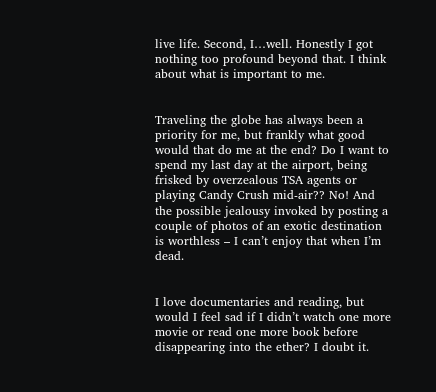live life. Second, I…well. Honestly I got nothing too profound beyond that. I think about what is important to me.


Traveling the globe has always been a priority for me, but frankly what good would that do me at the end? Do I want to spend my last day at the airport, being frisked by overzealous TSA agents or playing Candy Crush mid-air?? No! And the possible jealousy invoked by posting a couple of photos of an exotic destination is worthless – I can’t enjoy that when I’m dead.


I love documentaries and reading, but would I feel sad if I didn’t watch one more movie or read one more book before disappearing into the ether? I doubt it.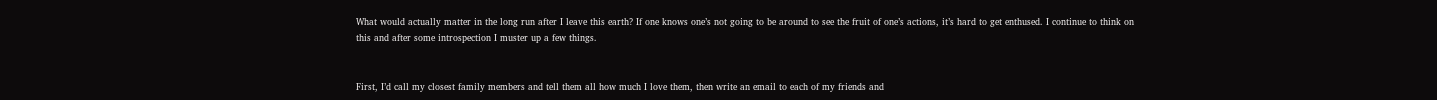What would actually matter in the long run after I leave this earth? If one knows one’s not going to be around to see the fruit of one’s actions, it’s hard to get enthused. I continue to think on this and after some introspection I muster up a few things.


First, I’d call my closest family members and tell them all how much I love them, then write an email to each of my friends and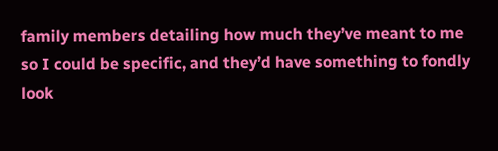family members detailing how much they’ve meant to me so I could be specific, and they’d have something to fondly look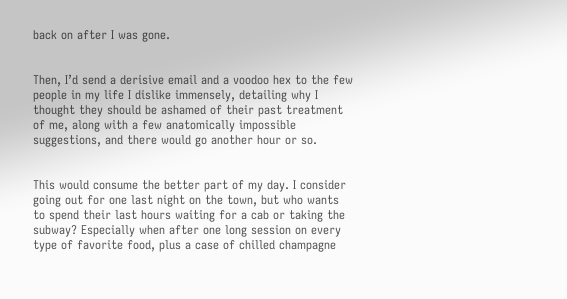back on after I was gone.


Then, I’d send a derisive email and a voodoo hex to the few people in my life I dislike immensely, detailing why I thought they should be ashamed of their past treatment of me, along with a few anatomically impossible suggestions, and there would go another hour or so.


This would consume the better part of my day. I consider going out for one last night on the town, but who wants to spend their last hours waiting for a cab or taking the subway? Especially when after one long session on every type of favorite food, plus a case of chilled champagne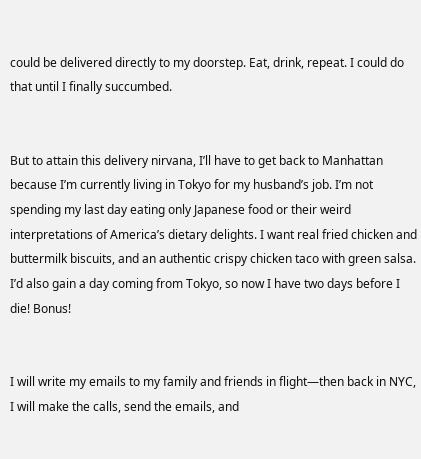could be delivered directly to my doorstep. Eat, drink, repeat. I could do that until I finally succumbed.


But to attain this delivery nirvana, I’ll have to get back to Manhattan because I’m currently living in Tokyo for my husband’s job. I’m not spending my last day eating only Japanese food or their weird interpretations of America’s dietary delights. I want real fried chicken and buttermilk biscuits, and an authentic crispy chicken taco with green salsa. I’d also gain a day coming from Tokyo, so now I have two days before I die! Bonus!


I will write my emails to my family and friends in flight—then back in NYC, I will make the calls, send the emails, and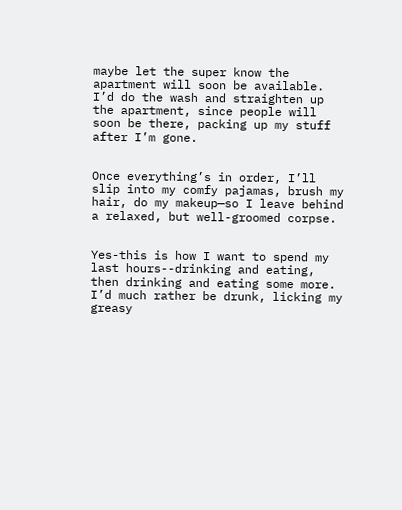maybe let the super know the apartment will soon be available. I’d do the wash and straighten up the apartment, since people will soon be there, packing up my stuff after I’m gone.


Once everything’s in order, I’ll slip into my comfy pajamas, brush my hair, do my makeup—so I leave behind a relaxed, but well-groomed corpse.


Yes-this is how I want to spend my last hours--drinking and eating, then drinking and eating some more.  I’d much rather be drunk, licking my greasy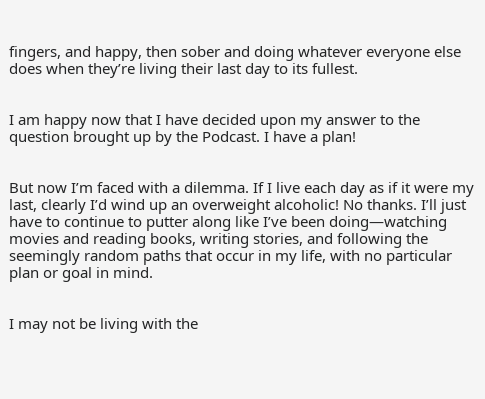fingers, and happy, then sober and doing whatever everyone else does when they’re living their last day to its fullest.


I am happy now that I have decided upon my answer to the question brought up by the Podcast. I have a plan!


But now I’m faced with a dilemma. If I live each day as if it were my last, clearly I’d wind up an overweight alcoholic! No thanks. I’ll just have to continue to putter along like I’ve been doing—watching movies and reading books, writing stories, and following the seemingly random paths that occur in my life, with no particular plan or goal in mind.


I may not be living with the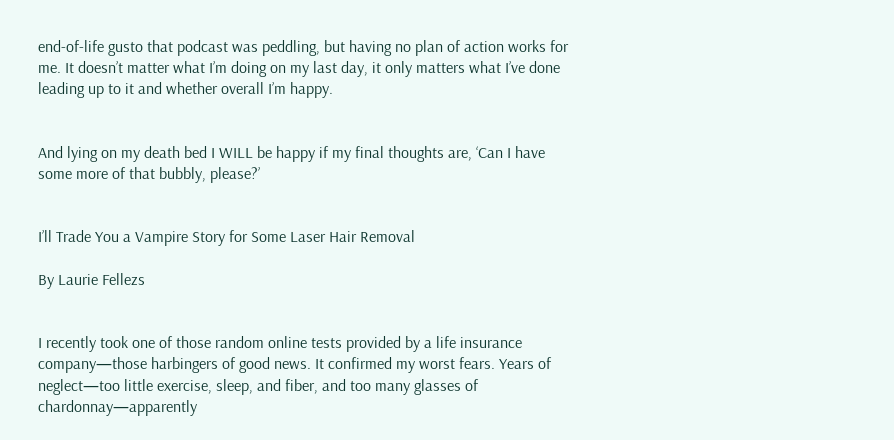end-of-life gusto that podcast was peddling, but having no plan of action works for me. It doesn’t matter what I’m doing on my last day, it only matters what I’ve done leading up to it and whether overall I’m happy.


And lying on my death bed I WILL be happy if my final thoughts are, ‘Can I have some more of that bubbly, please?’


I’ll Trade You a Vampire Story for Some Laser Hair Removal

By Laurie Fellezs


I recently took one of those random online tests provided by a life insurance company—those harbingers of good news. It confirmed my worst fears. Years of neglect—too little exercise, sleep, and fiber, and too many glasses of chardonnay—apparently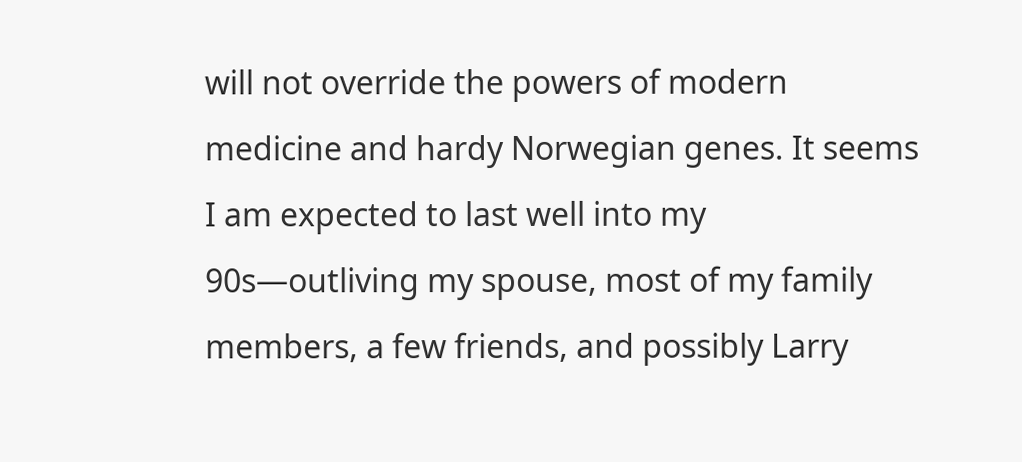will not override the powers of modern medicine and hardy Norwegian genes. It seems I am expected to last well into my 90s—outliving my spouse, most of my family members, a few friends, and possibly Larry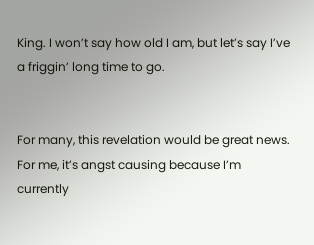King. I won’t say how old I am, but let’s say I’ve a friggin’ long time to go.


For many, this revelation would be great news. For me, it’s angst causing because I’m currently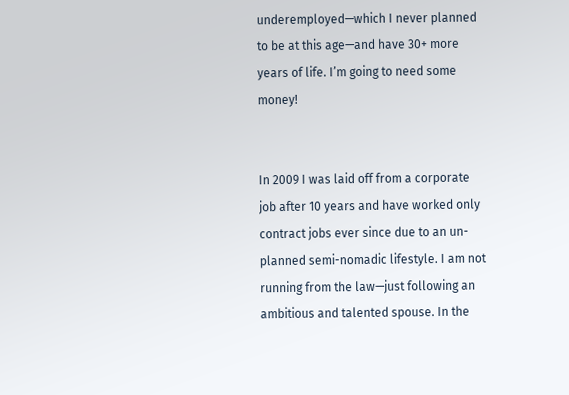underemployed—which I never planned to be at this age—and have 30+ more years of life. I’m going to need some money!


In 2009 I was laid off from a corporate job after 10 years and have worked only contract jobs ever since due to an un-planned semi-nomadic lifestyle. I am not running from the law—just following an ambitious and talented spouse. In the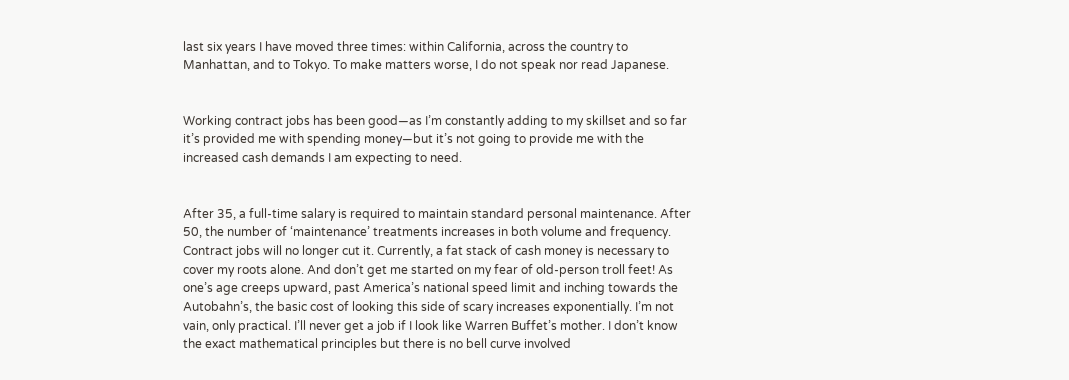last six years I have moved three times: within California, across the country to Manhattan, and to Tokyo. To make matters worse, I do not speak nor read Japanese.


Working contract jobs has been good—as I’m constantly adding to my skillset and so far it’s provided me with spending money—but it’s not going to provide me with the increased cash demands I am expecting to need.


After 35, a full-time salary is required to maintain standard personal maintenance. After 50, the number of ‘maintenance’ treatments increases in both volume and frequency. Contract jobs will no longer cut it. Currently, a fat stack of cash money is necessary to cover my roots alone. And don’t get me started on my fear of old-person troll feet! As one’s age creeps upward, past America’s national speed limit and inching towards the Autobahn’s, the basic cost of looking this side of scary increases exponentially. I’m not vain, only practical. I’ll never get a job if I look like Warren Buffet’s mother. I don’t know the exact mathematical principles but there is no bell curve involved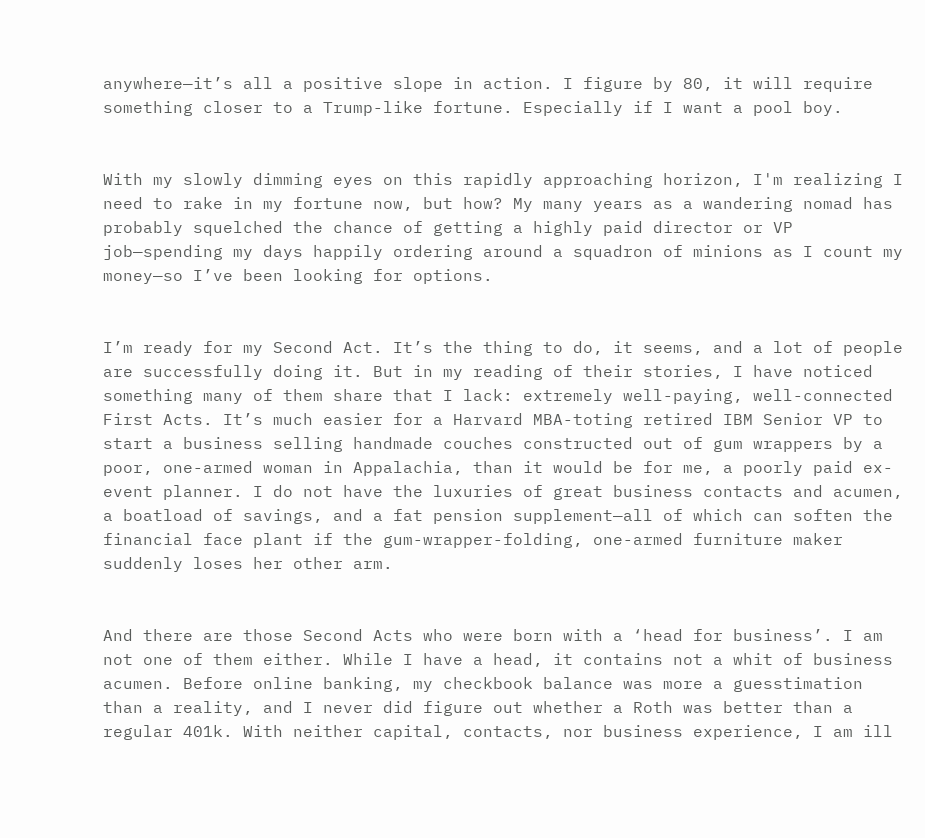anywhere—it’s all a positive slope in action. I figure by 80, it will require something closer to a Trump-like fortune. Especially if I want a pool boy.


With my slowly dimming eyes on this rapidly approaching horizon, I'm realizing I need to rake in my fortune now, but how? My many years as a wandering nomad has probably squelched the chance of getting a highly paid director or VP job—spending my days happily ordering around a squadron of minions as I count my money—so I’ve been looking for options.


I’m ready for my Second Act. It’s the thing to do, it seems, and a lot of people are successfully doing it. But in my reading of their stories, I have noticed something many of them share that I lack: extremely well-paying, well-connected First Acts. It’s much easier for a Harvard MBA-toting retired IBM Senior VP to start a business selling handmade couches constructed out of gum wrappers by a poor, one-armed woman in Appalachia, than it would be for me, a poorly paid ex-event planner. I do not have the luxuries of great business contacts and acumen, a boatload of savings, and a fat pension supplement—all of which can soften the financial face plant if the gum-wrapper-folding, one-armed furniture maker suddenly loses her other arm.


And there are those Second Acts who were born with a ‘head for business’. I am not one of them either. While I have a head, it contains not a whit of business acumen. Before online banking, my checkbook balance was more a guesstimation than a reality, and I never did figure out whether a Roth was better than a regular 401k. With neither capital, contacts, nor business experience, I am ill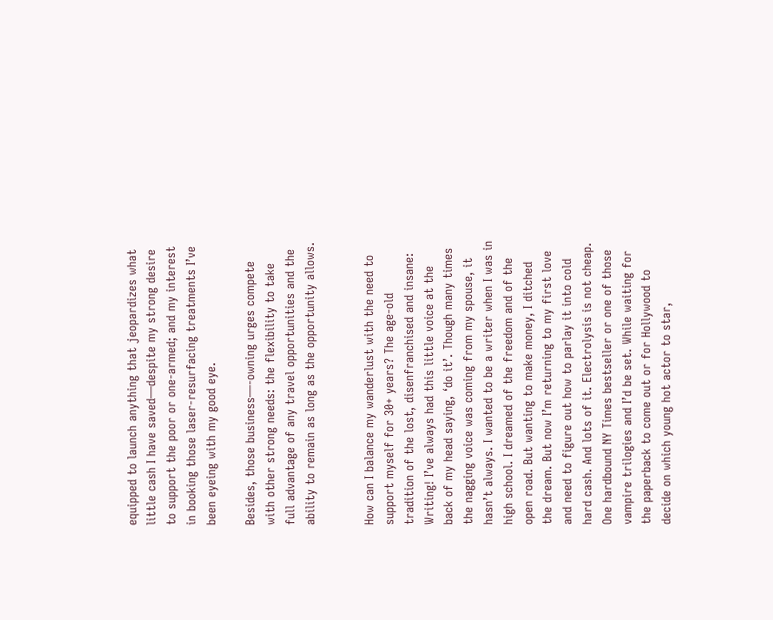equipped to launch anything that jeopardizes what little cash I have saved—despite my strong desire to support the poor or one-armed; and my interest in booking those laser-resurfacing treatments I’ve been eyeing with my good eye.

Besides, those business—-owning urges compete with other strong needs: the flexibility to take full advantage of any travel opportunities and the ability to remain as long as the opportunity allows.


How can I balance my wanderlust with the need to support myself for 30+ years? The age-old tradition of the lost, disenfranchised and insane: Writing! I’ve always had this little voice at the back of my head saying, ‘do it’. Though many times the nagging voice was coming from my spouse, it hasn’t always. I wanted to be a writer when I was in high school. I dreamed of the freedom and of the open road. But wanting to make money, I ditched the dream. But now I’m returning to my first love and need to figure out how to parlay it into cold hard cash. And lots of it. Electrolysis is not cheap. One hardbound NY Times bestseller or one of those vampire trilogies and I’d be set. While waiting for the paperback to come out or for Hollywood to decide on which young hot actor to star,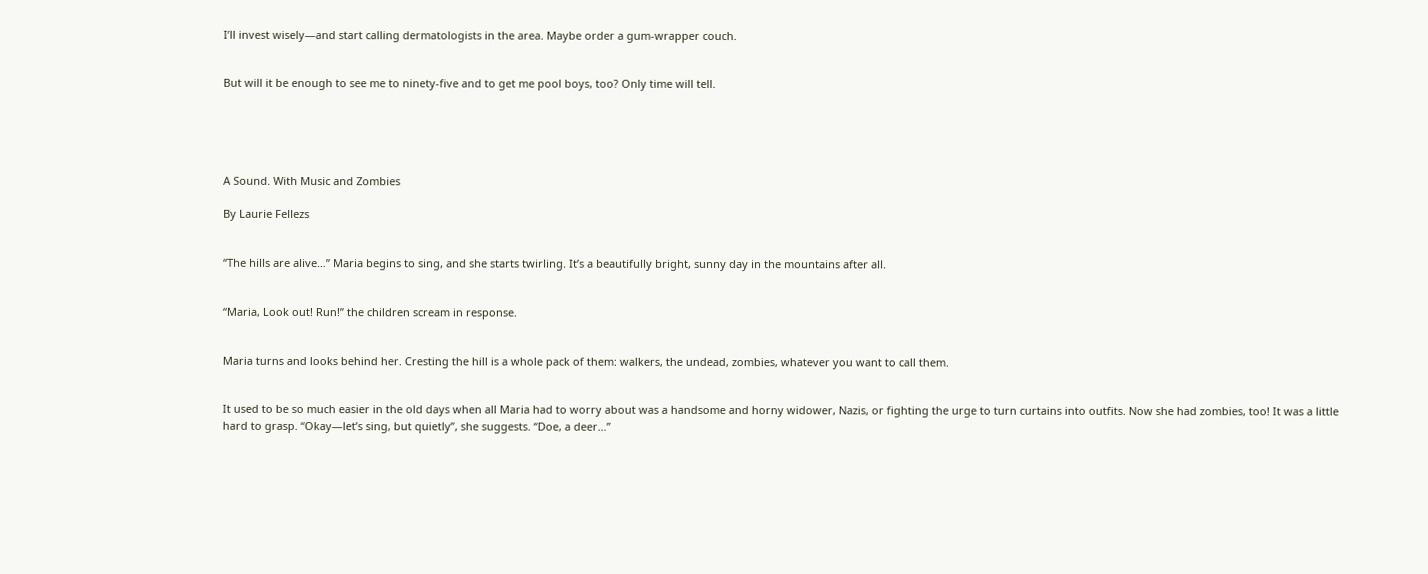I’ll invest wisely—and start calling dermatologists in the area. Maybe order a gum-wrapper couch.


But will it be enough to see me to ninety-five and to get me pool boys, too? Only time will tell.





A Sound. With Music and Zombies

By Laurie Fellezs


“The hills are alive…” Maria begins to sing, and she starts twirling. It’s a beautifully bright, sunny day in the mountains after all.


“Maria, Look out! Run!” the children scream in response.


Maria turns and looks behind her. Cresting the hill is a whole pack of them: walkers, the undead, zombies, whatever you want to call them.


It used to be so much easier in the old days when all Maria had to worry about was a handsome and horny widower, Nazis, or fighting the urge to turn curtains into outfits. Now she had zombies, too! It was a little hard to grasp. “Okay—let’s sing, but quietly”, she suggests. “Doe, a deer…”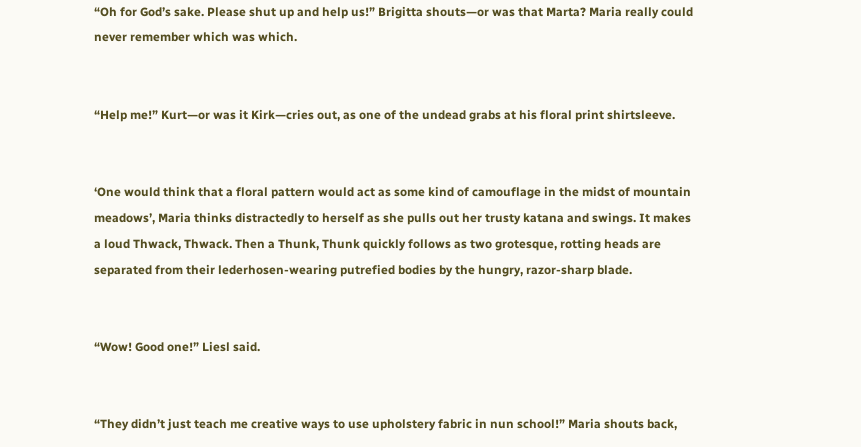“Oh for God’s sake. Please shut up and help us!” Brigitta shouts—or was that Marta? Maria really could never remember which was which.


“Help me!” Kurt—or was it Kirk—cries out, as one of the undead grabs at his floral print shirtsleeve.


‘One would think that a floral pattern would act as some kind of camouflage in the midst of mountain meadows’, Maria thinks distractedly to herself as she pulls out her trusty katana and swings. It makes a loud Thwack, Thwack. Then a Thunk, Thunk quickly follows as two grotesque, rotting heads are separated from their lederhosen-wearing putrefied bodies by the hungry, razor-sharp blade.


“Wow! Good one!” Liesl said.


“They didn’t just teach me creative ways to use upholstery fabric in nun school!” Maria shouts back,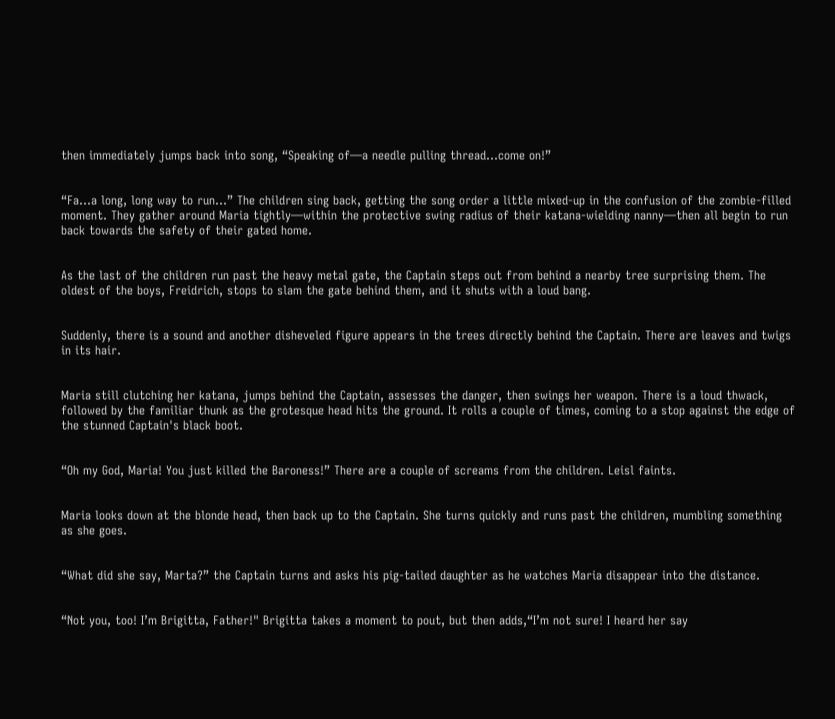then immediately jumps back into song, “Speaking of—a needle pulling thread…come on!”


“Fa…a long, long way to run…” The children sing back, getting the song order a little mixed-up in the confusion of the zombie-filled moment. They gather around Maria tightly—within the protective swing radius of their katana-wielding nanny—then all begin to run back towards the safety of their gated home.


As the last of the children run past the heavy metal gate, the Captain steps out from behind a nearby tree surprising them. The oldest of the boys, Freidrich, stops to slam the gate behind them, and it shuts with a loud bang.


Suddenly, there is a sound and another disheveled figure appears in the trees directly behind the Captain. There are leaves and twigs in its hair.


Maria still clutching her katana, jumps behind the Captain, assesses the danger, then swings her weapon. There is a loud thwack, followed by the familiar thunk as the grotesque head hits the ground. It rolls a couple of times, coming to a stop against the edge of the stunned Captain's black boot.


“Oh my God, Maria! You just killed the Baroness!” There are a couple of screams from the children. Leisl faints.


Maria looks down at the blonde head, then back up to the Captain. She turns quickly and runs past the children, mumbling something as she goes.


“What did she say, Marta?” the Captain turns and asks his pig-tailed daughter as he watches Maria disappear into the distance.


“Not you, too! I’m Brigitta, Father!" Brigitta takes a moment to pout, but then adds,“I’m not sure! I heard her say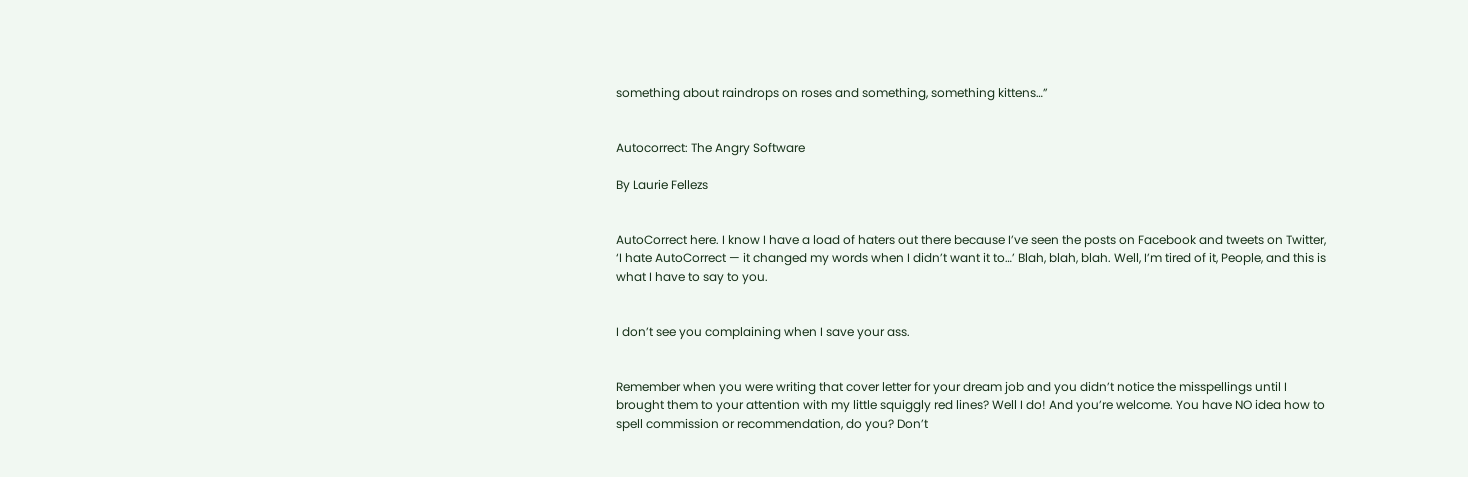something about raindrops on roses and something, something kittens…”


Autocorrect: The Angry Software

By Laurie Fellezs


AutoCorrect here. I know I have a load of haters out there because I’ve seen the posts on Facebook and tweets on Twitter, ‘I hate AutoCorrect — it changed my words when I didn’t want it to…’ Blah, blah, blah. Well, I’m tired of it, People, and this is what I have to say to you.


I don’t see you complaining when I save your ass.


Remember when you were writing that cover letter for your dream job and you didn’t notice the misspellings until I brought them to your attention with my little squiggly red lines? Well I do! And you’re welcome. You have NO idea how to spell commission or recommendation, do you? Don’t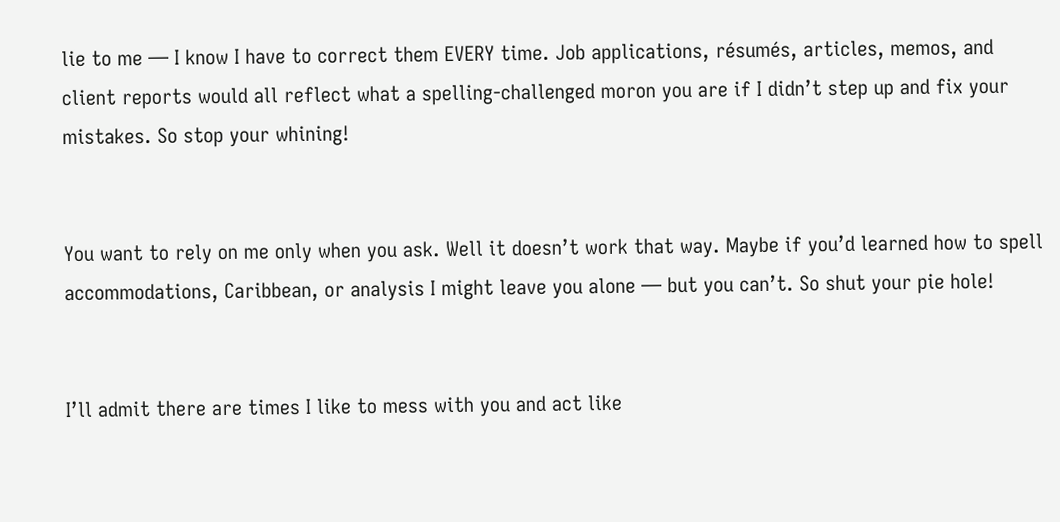lie to me — I know I have to correct them EVERY time. Job applications, résumés, articles, memos, and client reports would all reflect what a spelling-challenged moron you are if I didn’t step up and fix your mistakes. So stop your whining!


You want to rely on me only when you ask. Well it doesn’t work that way. Maybe if you’d learned how to spell accommodations, Caribbean, or analysis I might leave you alone — but you can’t. So shut your pie hole!


I’ll admit there are times I like to mess with you and act like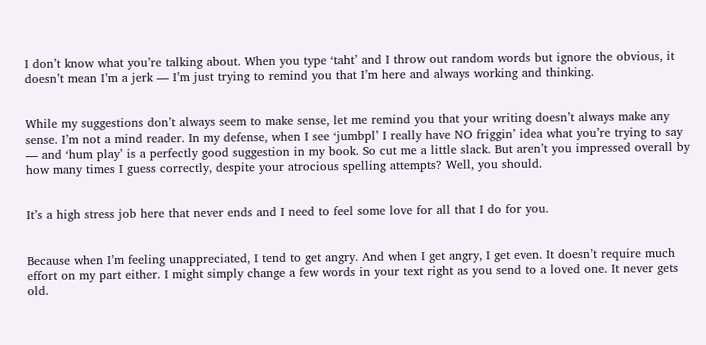I don’t know what you’re talking about. When you type ‘taht’ and I throw out random words but ignore the obvious, it doesn’t mean I’m a jerk — I’m just trying to remind you that I’m here and always working and thinking.


While my suggestions don’t always seem to make sense, let me remind you that your writing doesn’t always make any sense. I’m not a mind reader. In my defense, when I see ‘jumbpl’ I really have NO friggin’ idea what you’re trying to say — and ‘hum play’ is a perfectly good suggestion in my book. So cut me a little slack. But aren’t you impressed overall by how many times I guess correctly, despite your atrocious spelling attempts? Well, you should.


It’s a high stress job here that never ends and I need to feel some love for all that I do for you.


Because when I’m feeling unappreciated, I tend to get angry. And when I get angry, I get even. It doesn’t require much effort on my part either. I might simply change a few words in your text right as you send to a loved one. It never gets old.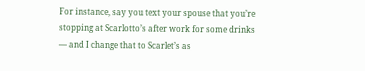For instance, say you text your spouse that you’re stopping at Scarlotto’s after work for some drinks — and I change that to Scarlet’s as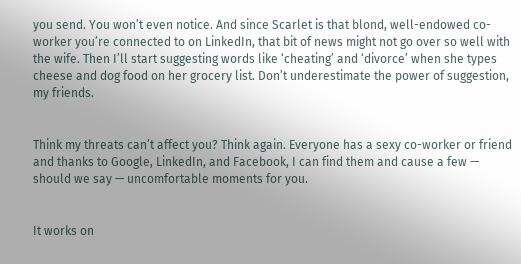you send. You won’t even notice. And since Scarlet is that blond, well-endowed co-worker you’re connected to on LinkedIn, that bit of news might not go over so well with the wife. Then I’ll start suggesting words like ‘cheating’ and ‘divorce’ when she types cheese and dog food on her grocery list. Don’t underestimate the power of suggestion, my friends.


Think my threats can’t affect you? Think again. Everyone has a sexy co-worker or friend and thanks to Google, LinkedIn, and Facebook, I can find them and cause a few — should we say — uncomfortable moments for you.


It works on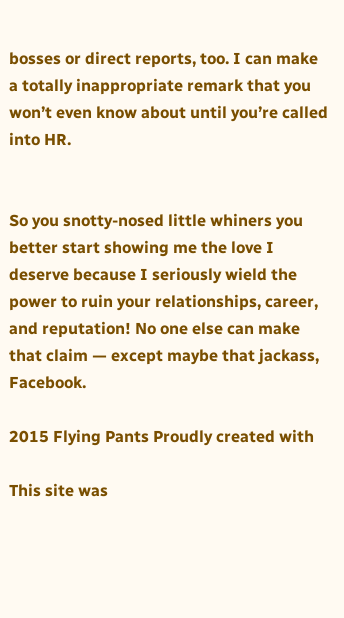bosses or direct reports, too. I can make a totally inappropriate remark that you won’t even know about until you’re called into HR.


So you snotty-nosed little whiners you better start showing me the love I deserve because I seriously wield the power to ruin your relationships, career, and reputation! No one else can make that claim — except maybe that jackass, Facebook.

2015 Flying Pants Proudly created with

This site was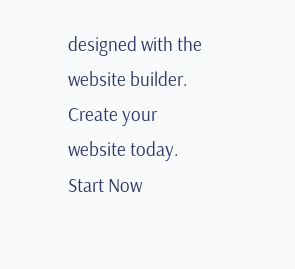designed with the
website builder. Create your website today.
Start Now